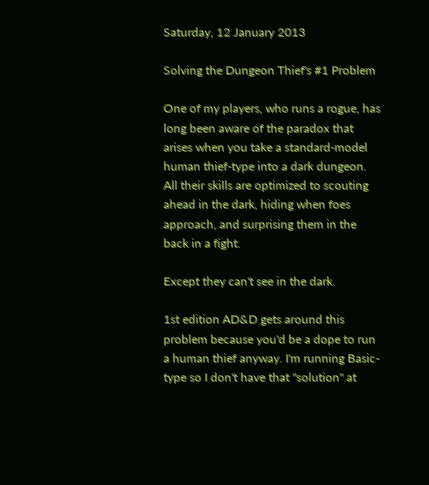Saturday, 12 January 2013

Solving the Dungeon Thief's #1 Problem

One of my players, who runs a rogue, has long been aware of the paradox that arises when you take a standard-model human thief-type into a dark dungeon. All their skills are optimized to scouting ahead in the dark, hiding when foes approach, and surprising them in the back in a fight.

Except they can't see in the dark.

1st edition AD&D gets around this problem because you'd be a dope to run a human thief anyway. I'm running Basic-type so I don't have that "solution" at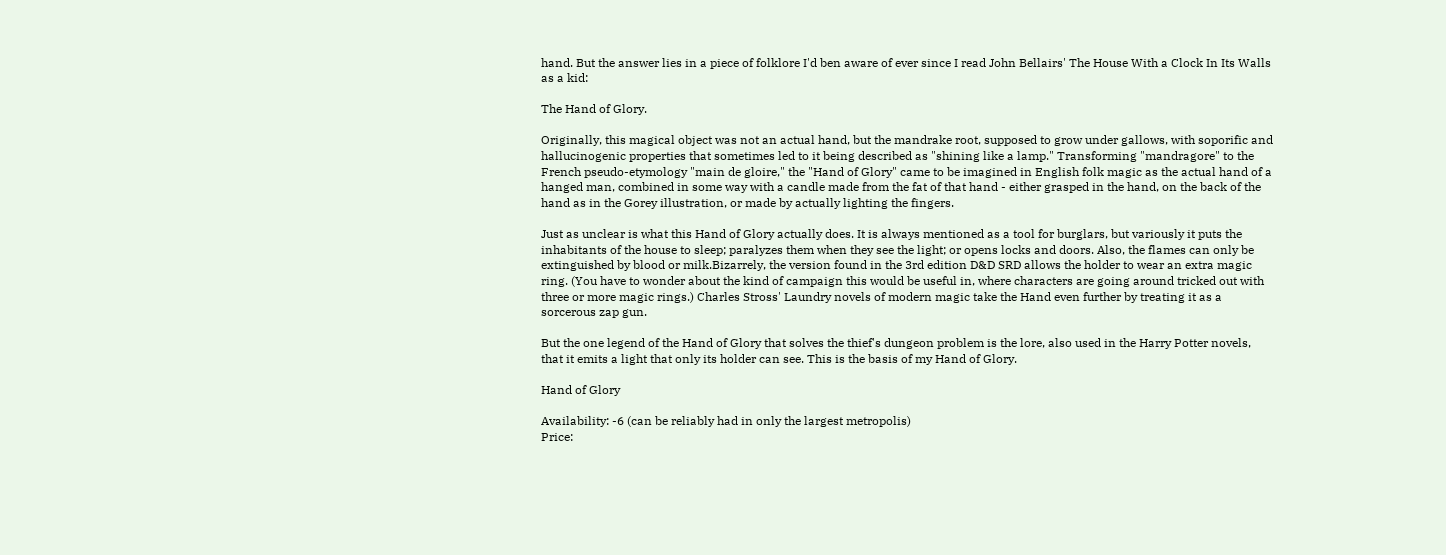hand. But the answer lies in a piece of folklore I'd ben aware of ever since I read John Bellairs' The House With a Clock In Its Walls as a kid:

The Hand of Glory.

Originally, this magical object was not an actual hand, but the mandrake root, supposed to grow under gallows, with soporific and hallucinogenic properties that sometimes led to it being described as "shining like a lamp." Transforming "mandragore" to the French pseudo-etymology "main de gloire," the "Hand of Glory" came to be imagined in English folk magic as the actual hand of a hanged man, combined in some way with a candle made from the fat of that hand - either grasped in the hand, on the back of the hand as in the Gorey illustration, or made by actually lighting the fingers.

Just as unclear is what this Hand of Glory actually does. It is always mentioned as a tool for burglars, but variously it puts the inhabitants of the house to sleep; paralyzes them when they see the light; or opens locks and doors. Also, the flames can only be extinguished by blood or milk.Bizarrely, the version found in the 3rd edition D&D SRD allows the holder to wear an extra magic ring. (You have to wonder about the kind of campaign this would be useful in, where characters are going around tricked out with three or more magic rings.) Charles Stross' Laundry novels of modern magic take the Hand even further by treating it as a sorcerous zap gun.

But the one legend of the Hand of Glory that solves the thief's dungeon problem is the lore, also used in the Harry Potter novels, that it emits a light that only its holder can see. This is the basis of my Hand of Glory.

Hand of Glory

Availability: -6 (can be reliably had in only the largest metropolis)
Price: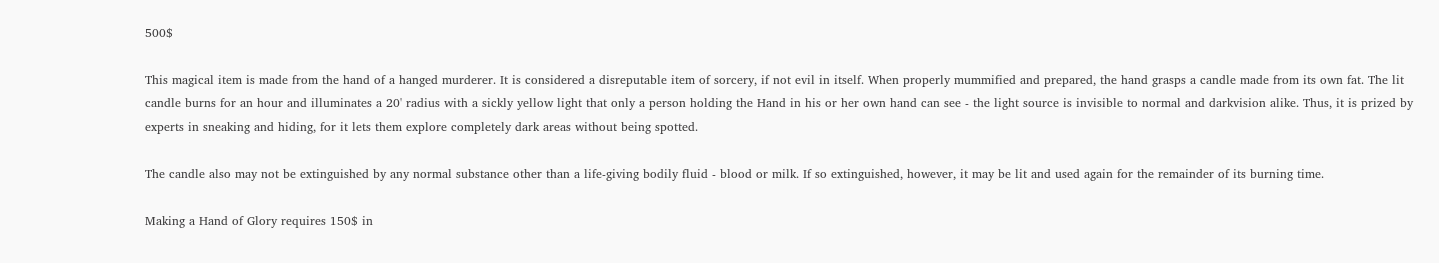500$

This magical item is made from the hand of a hanged murderer. It is considered a disreputable item of sorcery, if not evil in itself. When properly mummified and prepared, the hand grasps a candle made from its own fat. The lit candle burns for an hour and illuminates a 20' radius with a sickly yellow light that only a person holding the Hand in his or her own hand can see - the light source is invisible to normal and darkvision alike. Thus, it is prized by experts in sneaking and hiding, for it lets them explore completely dark areas without being spotted.

The candle also may not be extinguished by any normal substance other than a life-giving bodily fluid - blood or milk. If so extinguished, however, it may be lit and used again for the remainder of its burning time.

Making a Hand of Glory requires 150$ in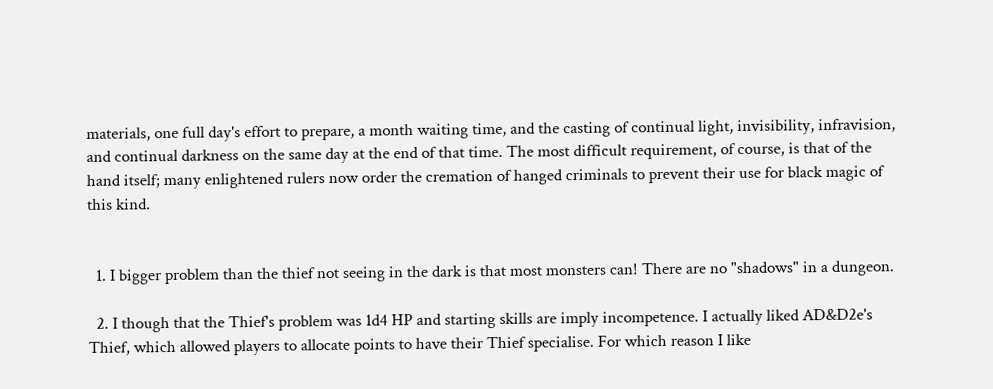materials, one full day's effort to prepare, a month waiting time, and the casting of continual light, invisibility, infravision, and continual darkness on the same day at the end of that time. The most difficult requirement, of course, is that of the hand itself; many enlightened rulers now order the cremation of hanged criminals to prevent their use for black magic of this kind.


  1. I bigger problem than the thief not seeing in the dark is that most monsters can! There are no "shadows" in a dungeon.

  2. I though that the Thief's problem was 1d4 HP and starting skills are imply incompetence. I actually liked AD&D2e's Thief, which allowed players to allocate points to have their Thief specialise. For which reason I like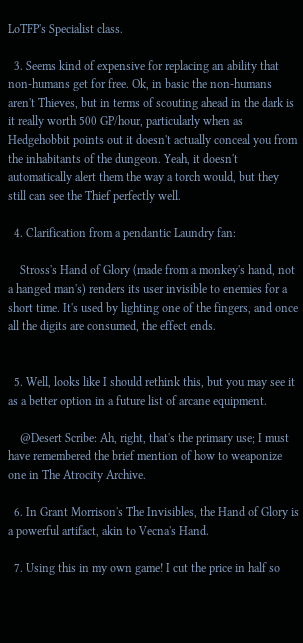LoTFP's Specialist class.

  3. Seems kind of expensive for replacing an ability that non-humans get for free. Ok, in basic the non-humans aren't Thieves, but in terms of scouting ahead in the dark is it really worth 500 GP/hour, particularly when as Hedgehobbit points out it doesn't actually conceal you from the inhabitants of the dungeon. Yeah, it doesn't automatically alert them the way a torch would, but they still can see the Thief perfectly well.

  4. Clarification from a pendantic Laundry fan:

    Stross's Hand of Glory (made from a monkey's hand, not a hanged man's) renders its user invisible to enemies for a short time. It's used by lighting one of the fingers, and once all the digits are consumed, the effect ends.


  5. Well, looks like I should rethink this, but you may see it as a better option in a future list of arcane equipment.

    @Desert Scribe: Ah, right, that's the primary use; I must have remembered the brief mention of how to weaponize one in The Atrocity Archive.

  6. In Grant Morrison's The Invisibles, the Hand of Glory is a powerful artifact, akin to Vecna's Hand.

  7. Using this in my own game! I cut the price in half so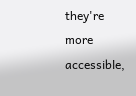they're more accessible,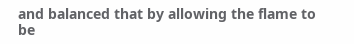and balanced that by allowing the flame to be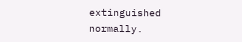extinguished normally.